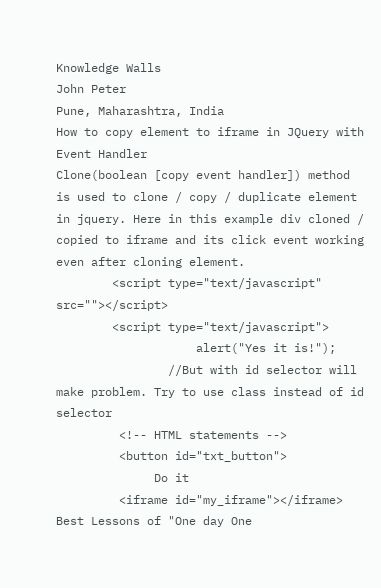Knowledge Walls
John Peter
Pune, Maharashtra, India
How to copy element to iframe in JQuery with Event Handler
Clone(boolean [copy event handler]) method is used to clone / copy / duplicate element in jquery. Here in this example div cloned / copied to iframe and its click event working even after cloning element.
        <script type="text/javascript" src=""></script>
        <script type="text/javascript">
                    alert("Yes it is!");
                //But with id selector will make problem. Try to use class instead of id selector
         <!-- HTML statements -->
         <button id="txt_button">
              Do it
         <iframe id="my_iframe"></iframe>
Best Lessons of "One day One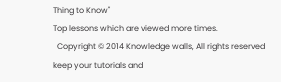Thing to Know"
Top lessons which are viewed more times.
  Copyright © 2014 Knowledge walls, All rights reserved
keep your tutorials and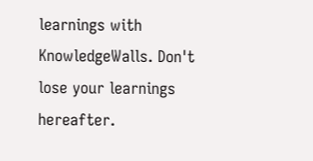learnings with KnowledgeWalls. Don't lose your learnings hereafter.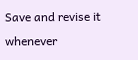Save and revise it whenever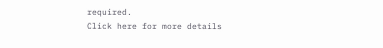required.
Click here for more details